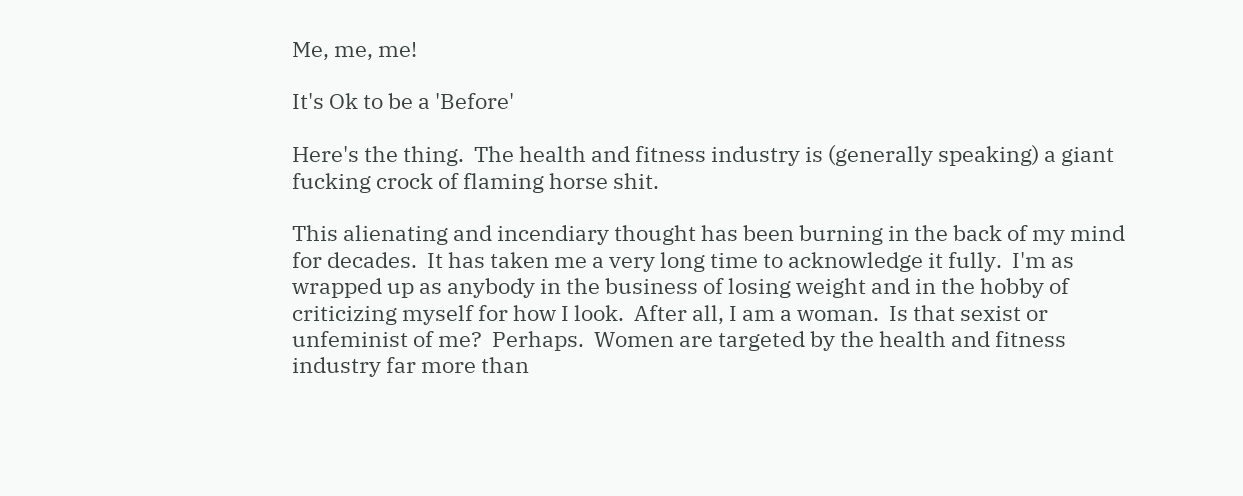Me, me, me!

It's Ok to be a 'Before'

Here's the thing.  The health and fitness industry is (generally speaking) a giant fucking crock of flaming horse shit.

This alienating and incendiary thought has been burning in the back of my mind for decades.  It has taken me a very long time to acknowledge it fully.  I'm as wrapped up as anybody in the business of losing weight and in the hobby of criticizing myself for how I look.  After all, I am a woman.  Is that sexist or unfeminist of me?  Perhaps.  Women are targeted by the health and fitness industry far more than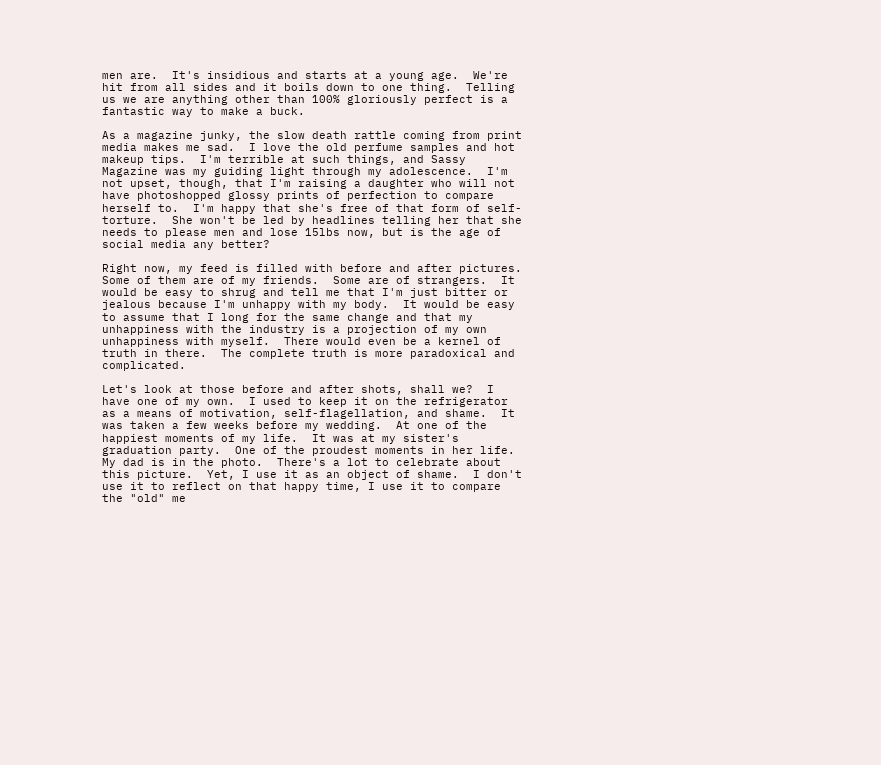men are.  It's insidious and starts at a young age.  We're hit from all sides and it boils down to one thing.  Telling us we are anything other than 100% gloriously perfect is a fantastic way to make a buck.

As a magazine junky, the slow death rattle coming from print media makes me sad.  I love the old perfume samples and hot makeup tips.  I'm terrible at such things, and Sassy Magazine was my guiding light through my adolescence.  I'm not upset, though, that I'm raising a daughter who will not have photoshopped glossy prints of perfection to compare herself to.  I'm happy that she's free of that form of self-torture.  She won't be led by headlines telling her that she needs to please men and lose 15lbs now, but is the age of social media any better?

Right now, my feed is filled with before and after pictures.  Some of them are of my friends.  Some are of strangers.  It would be easy to shrug and tell me that I'm just bitter or jealous because I'm unhappy with my body.  It would be easy to assume that I long for the same change and that my unhappiness with the industry is a projection of my own unhappiness with myself.  There would even be a kernel of truth in there.  The complete truth is more paradoxical and complicated.

Let's look at those before and after shots, shall we?  I have one of my own.  I used to keep it on the refrigerator as a means of motivation, self-flagellation, and shame.  It was taken a few weeks before my wedding.  At one of the happiest moments of my life.  It was at my sister's graduation party.  One of the proudest moments in her life.  My dad is in the photo.  There's a lot to celebrate about this picture.  Yet, I use it as an object of shame.  I don't use it to reflect on that happy time, I use it to compare the "old" me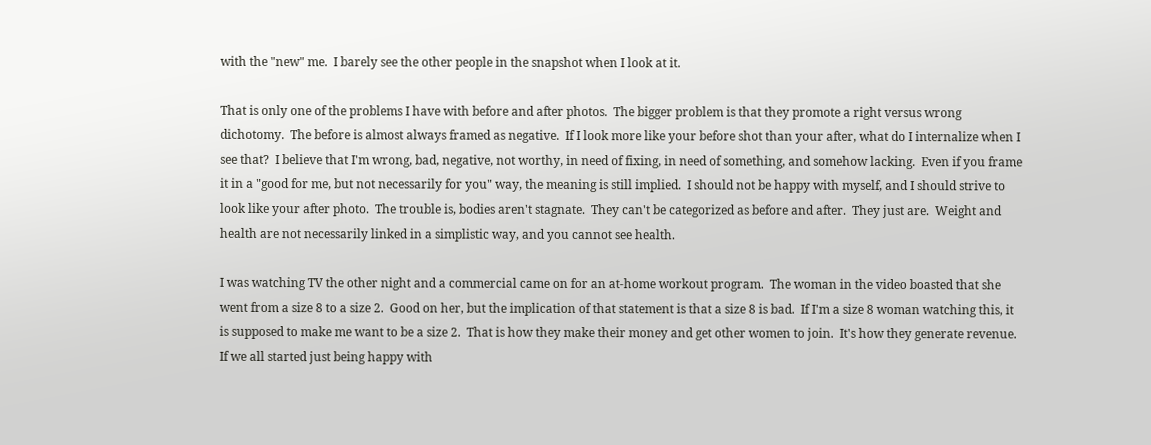with the "new" me.  I barely see the other people in the snapshot when I look at it.

That is only one of the problems I have with before and after photos.  The bigger problem is that they promote a right versus wrong dichotomy.  The before is almost always framed as negative.  If I look more like your before shot than your after, what do I internalize when I see that?  I believe that I'm wrong, bad, negative, not worthy, in need of fixing, in need of something, and somehow lacking.  Even if you frame it in a "good for me, but not necessarily for you" way, the meaning is still implied.  I should not be happy with myself, and I should strive to look like your after photo.  The trouble is, bodies aren't stagnate.  They can't be categorized as before and after.  They just are.  Weight and health are not necessarily linked in a simplistic way, and you cannot see health.

I was watching TV the other night and a commercial came on for an at-home workout program.  The woman in the video boasted that she went from a size 8 to a size 2.  Good on her, but the implication of that statement is that a size 8 is bad.  If I'm a size 8 woman watching this, it is supposed to make me want to be a size 2.  That is how they make their money and get other women to join.  It's how they generate revenue.  If we all started just being happy with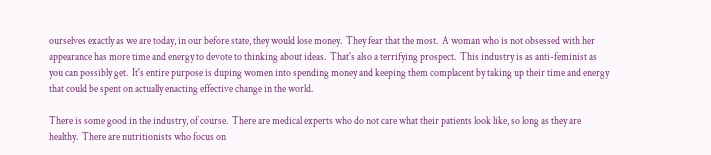ourselves exactly as we are today, in our before state, they would lose money.  They fear that the most.  A woman who is not obsessed with her appearance has more time and energy to devote to thinking about ideas.  That's also a terrifying prospect.  This industry is as anti-feminist as you can possibly get.  It's entire purpose is duping women into spending money and keeping them complacent by taking up their time and energy that could be spent on actually enacting effective change in the world.

There is some good in the industry, of course.  There are medical experts who do not care what their patients look like, so long as they are healthy.  There are nutritionists who focus on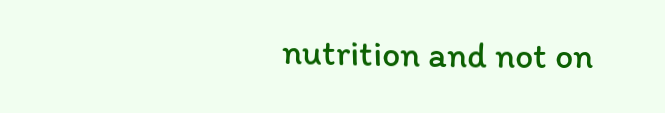nutrition and not on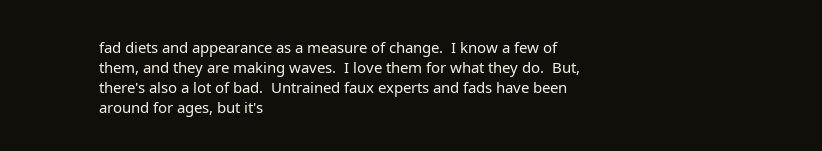fad diets and appearance as a measure of change.  I know a few of them, and they are making waves.  I love them for what they do.  But, there's also a lot of bad.  Untrained faux experts and fads have been around for ages, but it's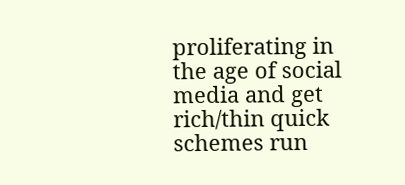proliferating in the age of social media and get rich/thin quick schemes run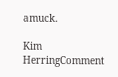amuck.

Kim HerringComment